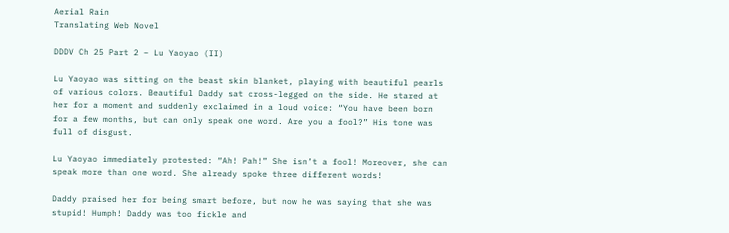Aerial Rain
Translating Web Novel

DDDV Ch 25 Part 2 – Lu Yaoyao (II)

Lu Yaoyao was sitting on the beast skin blanket, playing with beautiful pearls of various colors. Beautiful Daddy sat cross-legged on the side. He stared at her for a moment and suddenly exclaimed in a loud voice: “You have been born for a few months, but can only speak one word. Are you a fool?” His tone was full of disgust.

Lu Yaoyao immediately protested: “Ah! Pah!” She isn’t a fool! Moreover, she can speak more than one word. She already spoke three different words!

Daddy praised her for being smart before, but now he was saying that she was stupid! Humph! Daddy was too fickle and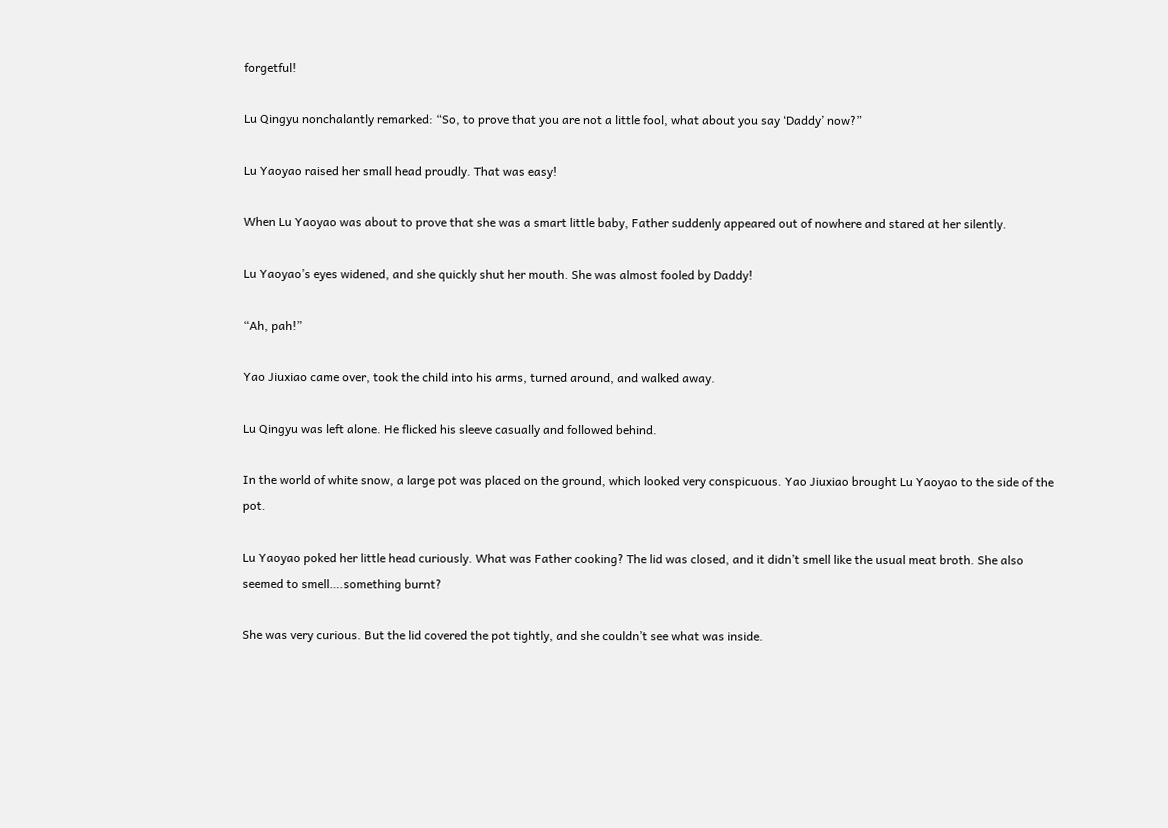forgetful!

Lu Qingyu nonchalantly remarked: “So, to prove that you are not a little fool, what about you say ‘Daddy’ now?”

Lu Yaoyao raised her small head proudly. That was easy!

When Lu Yaoyao was about to prove that she was a smart little baby, Father suddenly appeared out of nowhere and stared at her silently.

Lu Yaoyao’s eyes widened, and she quickly shut her mouth. She was almost fooled by Daddy!

“Ah, pah!”

Yao Jiuxiao came over, took the child into his arms, turned around, and walked away.

Lu Qingyu was left alone. He flicked his sleeve casually and followed behind.

In the world of white snow, a large pot was placed on the ground, which looked very conspicuous. Yao Jiuxiao brought Lu Yaoyao to the side of the pot.

Lu Yaoyao poked her little head curiously. What was Father cooking? The lid was closed, and it didn’t smell like the usual meat broth. She also seemed to smell….something burnt?

She was very curious. But the lid covered the pot tightly, and she couldn’t see what was inside.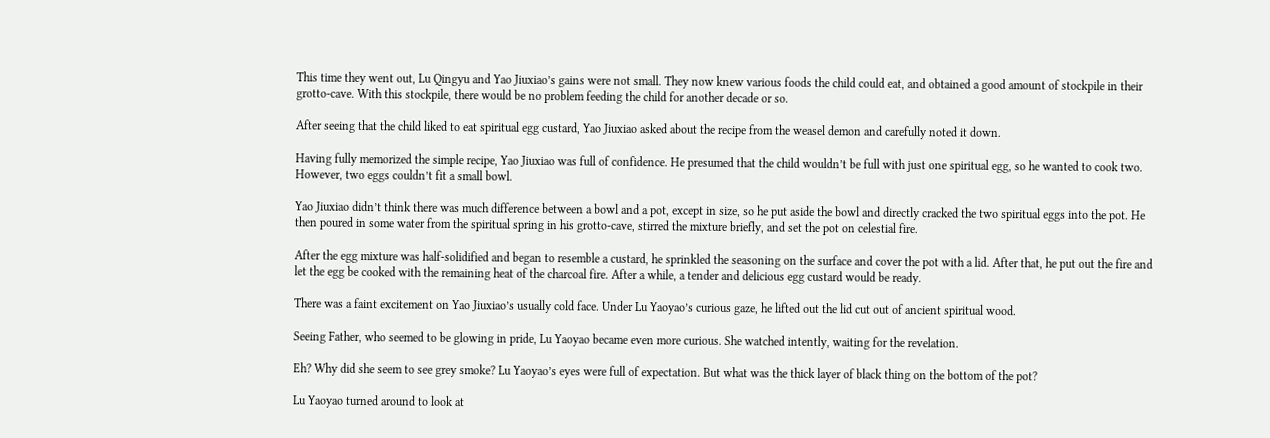This time they went out, Lu Qingyu and Yao Jiuxiao’s gains were not small. They now knew various foods the child could eat, and obtained a good amount of stockpile in their grotto-cave. With this stockpile, there would be no problem feeding the child for another decade or so.

After seeing that the child liked to eat spiritual egg custard, Yao Jiuxiao asked about the recipe from the weasel demon and carefully noted it down.

Having fully memorized the simple recipe, Yao Jiuxiao was full of confidence. He presumed that the child wouldn’t be full with just one spiritual egg, so he wanted to cook two. However, two eggs couldn’t fit a small bowl.

Yao Jiuxiao didn’t think there was much difference between a bowl and a pot, except in size, so he put aside the bowl and directly cracked the two spiritual eggs into the pot. He then poured in some water from the spiritual spring in his grotto-cave, stirred the mixture briefly, and set the pot on celestial fire.

After the egg mixture was half-solidified and began to resemble a custard, he sprinkled the seasoning on the surface and cover the pot with a lid. After that, he put out the fire and let the egg be cooked with the remaining heat of the charcoal fire. After a while, a tender and delicious egg custard would be ready.

There was a faint excitement on Yao Jiuxiao’s usually cold face. Under Lu Yaoyao’s curious gaze, he lifted out the lid cut out of ancient spiritual wood.

Seeing Father, who seemed to be glowing in pride, Lu Yaoyao became even more curious. She watched intently, waiting for the revelation.

Eh? Why did she seem to see grey smoke? Lu Yaoyao’s eyes were full of expectation. But what was the thick layer of black thing on the bottom of the pot?

Lu Yaoyao turned around to look at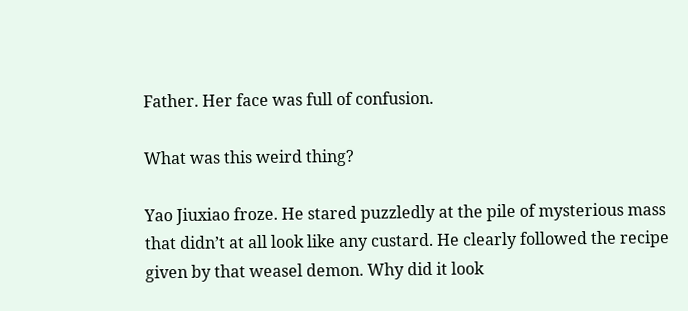Father. Her face was full of confusion.

What was this weird thing?

Yao Jiuxiao froze. He stared puzzledly at the pile of mysterious mass that didn’t at all look like any custard. He clearly followed the recipe given by that weasel demon. Why did it look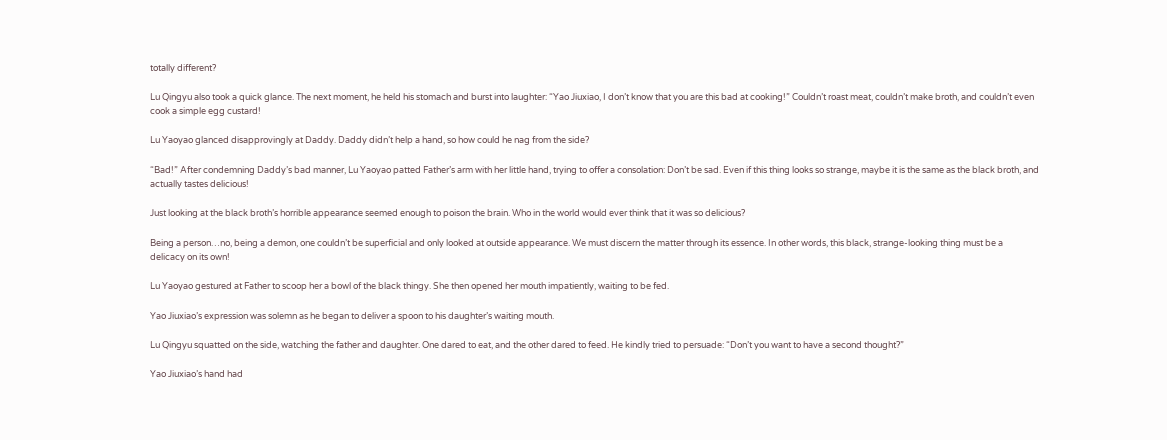totally different?

Lu Qingyu also took a quick glance. The next moment, he held his stomach and burst into laughter: “Yao Jiuxiao, I don’t know that you are this bad at cooking!” Couldn’t roast meat, couldn’t make broth, and couldn’t even cook a simple egg custard!

Lu Yaoyao glanced disapprovingly at Daddy. Daddy didn’t help a hand, so how could he nag from the side?

“Bad!” After condemning Daddy’s bad manner, Lu Yaoyao patted Father’s arm with her little hand, trying to offer a consolation: Don’t be sad. Even if this thing looks so strange, maybe it is the same as the black broth, and actually tastes delicious!

Just looking at the black broth’s horrible appearance seemed enough to poison the brain. Who in the world would ever think that it was so delicious?

Being a person…no, being a demon, one couldn’t be superficial and only looked at outside appearance. We must discern the matter through its essence. In other words, this black, strange-looking thing must be a delicacy on its own!

Lu Yaoyao gestured at Father to scoop her a bowl of the black thingy. She then opened her mouth impatiently, waiting to be fed.

Yao Jiuxiao’s expression was solemn as he began to deliver a spoon to his daughter’s waiting mouth.

Lu Qingyu squatted on the side, watching the father and daughter. One dared to eat, and the other dared to feed. He kindly tried to persuade: “Don’t you want to have a second thought?”

Yao Jiuxiao’s hand had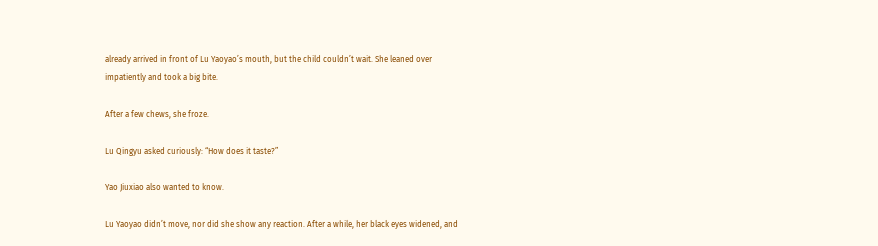already arrived in front of Lu Yaoyao’s mouth, but the child couldn’t wait. She leaned over impatiently and took a big bite.

After a few chews, she froze.

Lu Qingyu asked curiously: “How does it taste?”

Yao Jiuxiao also wanted to know.

Lu Yaoyao didn’t move, nor did she show any reaction. After a while, her black eyes widened, and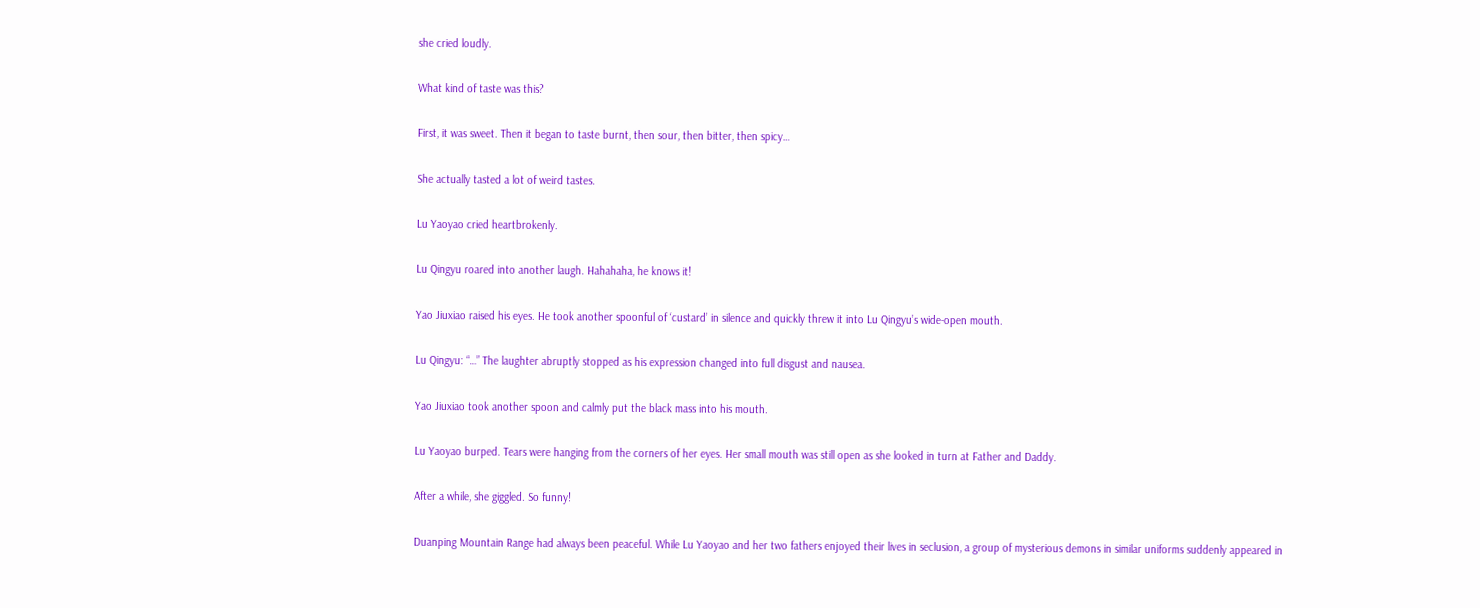she cried loudly.

What kind of taste was this?

First, it was sweet. Then it began to taste burnt, then sour, then bitter, then spicy…

She actually tasted a lot of weird tastes.

Lu Yaoyao cried heartbrokenly.

Lu Qingyu roared into another laugh. Hahahaha, he knows it!

Yao Jiuxiao raised his eyes. He took another spoonful of ‘custard’ in silence and quickly threw it into Lu Qingyu’s wide-open mouth.

Lu Qingyu: “…” The laughter abruptly stopped as his expression changed into full disgust and nausea.

Yao Jiuxiao took another spoon and calmly put the black mass into his mouth.

Lu Yaoyao burped. Tears were hanging from the corners of her eyes. Her small mouth was still open as she looked in turn at Father and Daddy.

After a while, she giggled. So funny!

Duanping Mountain Range had always been peaceful. While Lu Yaoyao and her two fathers enjoyed their lives in seclusion, a group of mysterious demons in similar uniforms suddenly appeared in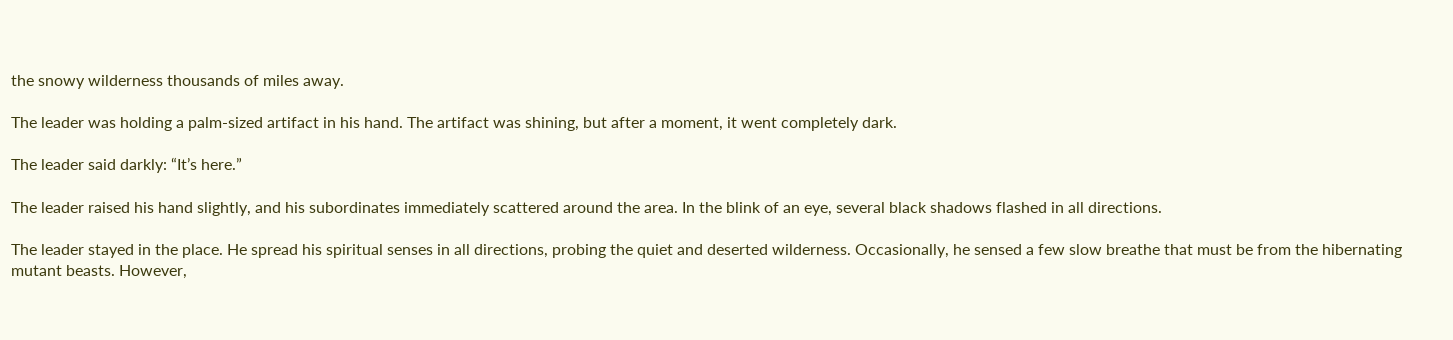the snowy wilderness thousands of miles away.

The leader was holding a palm-sized artifact in his hand. The artifact was shining, but after a moment, it went completely dark.

The leader said darkly: “It’s here.”

The leader raised his hand slightly, and his subordinates immediately scattered around the area. In the blink of an eye, several black shadows flashed in all directions.

The leader stayed in the place. He spread his spiritual senses in all directions, probing the quiet and deserted wilderness. Occasionally, he sensed a few slow breathe that must be from the hibernating mutant beasts. However,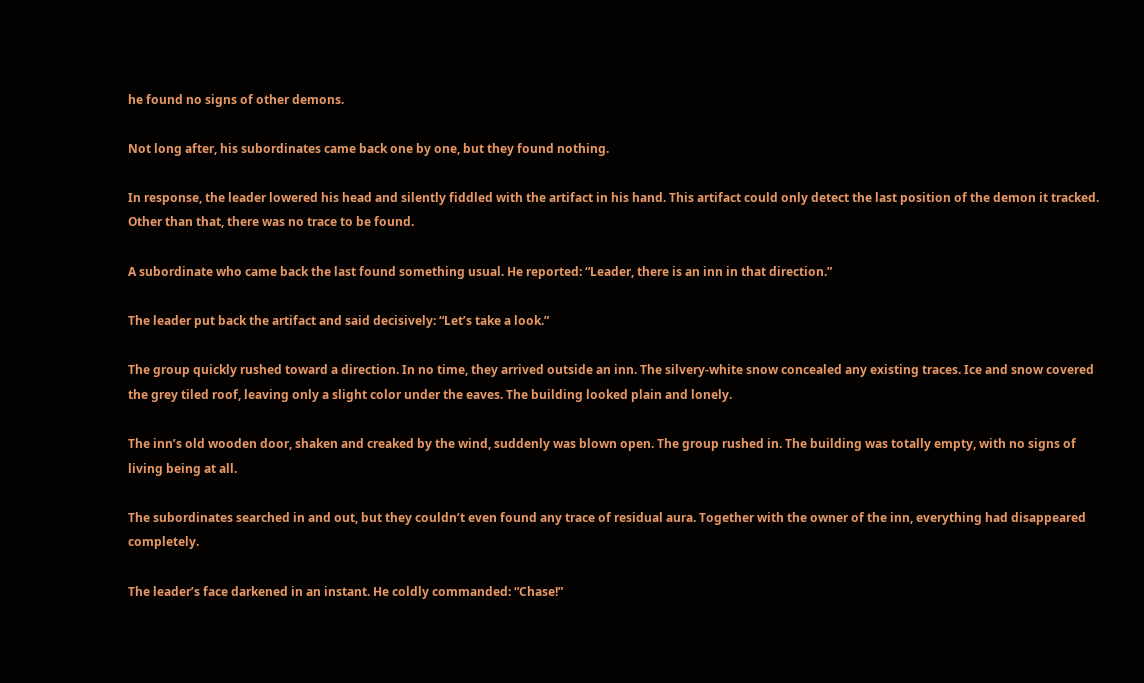he found no signs of other demons.

Not long after, his subordinates came back one by one, but they found nothing.

In response, the leader lowered his head and silently fiddled with the artifact in his hand. This artifact could only detect the last position of the demon it tracked. Other than that, there was no trace to be found.

A subordinate who came back the last found something usual. He reported: “Leader, there is an inn in that direction.”

The leader put back the artifact and said decisively: “Let’s take a look.”

The group quickly rushed toward a direction. In no time, they arrived outside an inn. The silvery-white snow concealed any existing traces. Ice and snow covered the grey tiled roof, leaving only a slight color under the eaves. The building looked plain and lonely.

The inn’s old wooden door, shaken and creaked by the wind, suddenly was blown open. The group rushed in. The building was totally empty, with no signs of living being at all.

The subordinates searched in and out, but they couldn’t even found any trace of residual aura. Together with the owner of the inn, everything had disappeared completely.

The leader’s face darkened in an instant. He coldly commanded: “Chase!”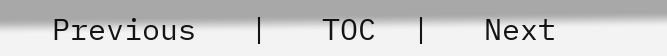Previous   |   TOC  |   Next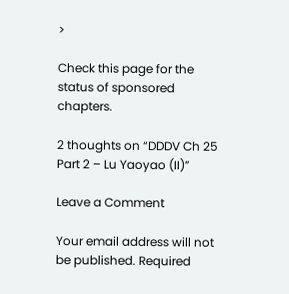>

Check this page for the status of sponsored chapters.

2 thoughts on “DDDV Ch 25 Part 2 – Lu Yaoyao (II)”

Leave a Comment

Your email address will not be published. Required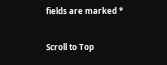fields are marked *

Scroll to Top